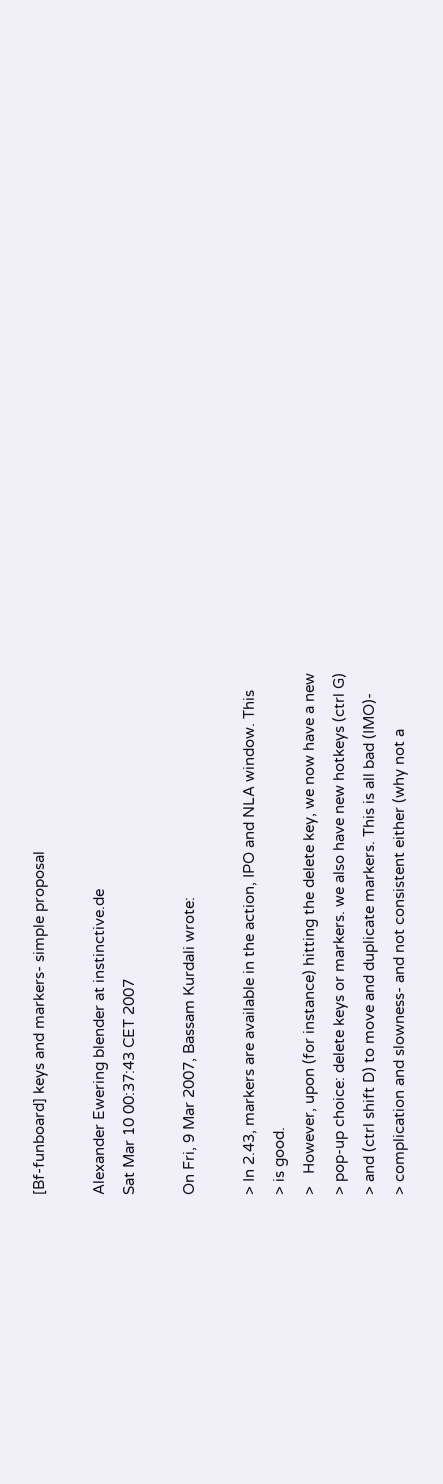[Bf-funboard] keys and markers- simple proposal

Alexander Ewering blender at instinctive.de
Sat Mar 10 00:37:43 CET 2007

On Fri, 9 Mar 2007, Bassam Kurdali wrote:

> In 2.43, markers are available in the action, IPO and NLA window. This
> is good.
>   However, upon (for instance) hitting the delete key, we now have a new
> pop-up choice: delete keys or markers. we also have new hotkeys (ctrl G)
> and (ctrl shift D) to move and duplicate markers. This is all bad (IMO)-
> complication and slowness- and not consistent either (why not a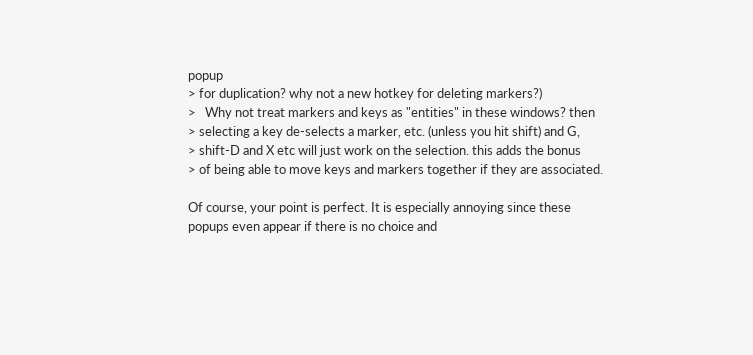popup
> for duplication? why not a new hotkey for deleting markers?)
>   Why not treat markers and keys as "entities" in these windows? then
> selecting a key de-selects a marker, etc. (unless you hit shift) and G,
> shift-D and X etc will just work on the selection. this adds the bonus
> of being able to move keys and markers together if they are associated.

Of course, your point is perfect. It is especially annoying since these
popups even appear if there is no choice and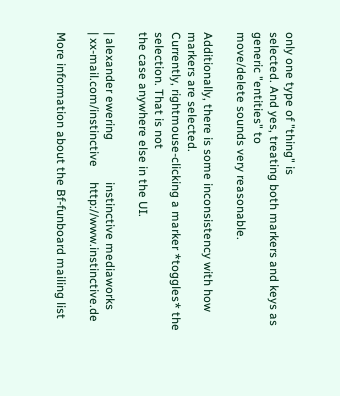only one type of "thing" is
selected. And yes, treating both markers and keys as generic "entities" to
move/delete sounds very reasonable.

Additionally, there is some inconsistency with how markers are selected.
Currently, rightmouse-clicking a marker *toggles* the selection. That is not
the case anywhere else in the UI.

| alexander ewering              instinctive mediaworks
| xx-mail.com/instinctive     http://www.instinctive.de

More information about the Bf-funboard mailing list